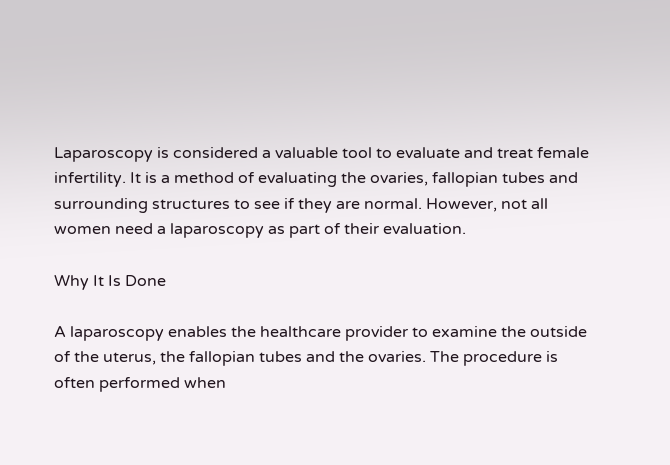Laparoscopy is considered a valuable tool to evaluate and treat female infertility. It is a method of evaluating the ovaries, fallopian tubes and surrounding structures to see if they are normal. However, not all women need a laparoscopy as part of their evaluation.

Why It Is Done

A laparoscopy enables the healthcare provider to examine the outside of the uterus, the fallopian tubes and the ovaries. The procedure is often performed when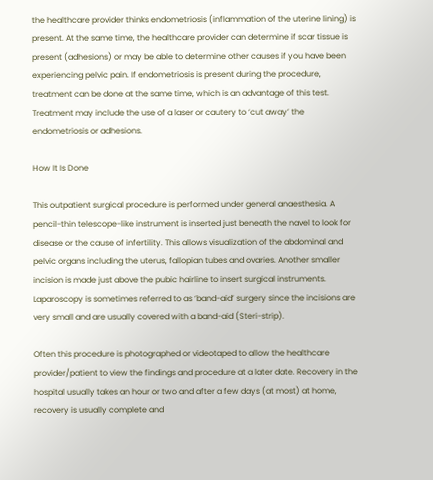the healthcare provider thinks endometriosis (inflammation of the uterine lining) is present. At the same time, the healthcare provider can determine if scar tissue is present (adhesions) or may be able to determine other causes if you have been experiencing pelvic pain. If endometriosis is present during the procedure, treatment can be done at the same time, which is an advantage of this test. Treatment may include the use of a laser or cautery to ‘cut away’ the endometriosis or adhesions.

How It Is Done

This outpatient surgical procedure is performed under general anaesthesia. A pencil-thin telescope-like instrument is inserted just beneath the navel to look for disease or the cause of infertility. This allows visualization of the abdominal and pelvic organs including the uterus, fallopian tubes and ovaries. Another smaller incision is made just above the pubic hairline to insert surgical instruments. Laparoscopy is sometimes referred to as ‘band-aid’ surgery since the incisions are very small and are usually covered with a band-aid (Steri-strip).

Often this procedure is photographed or videotaped to allow the healthcare provider/patient to view the findings and procedure at a later date. Recovery in the hospital usually takes an hour or two and after a few days (at most) at home, recovery is usually complete and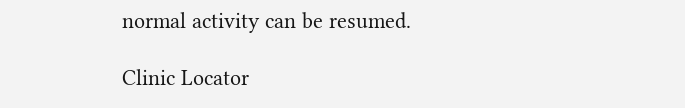normal activity can be resumed.

Clinic Locator